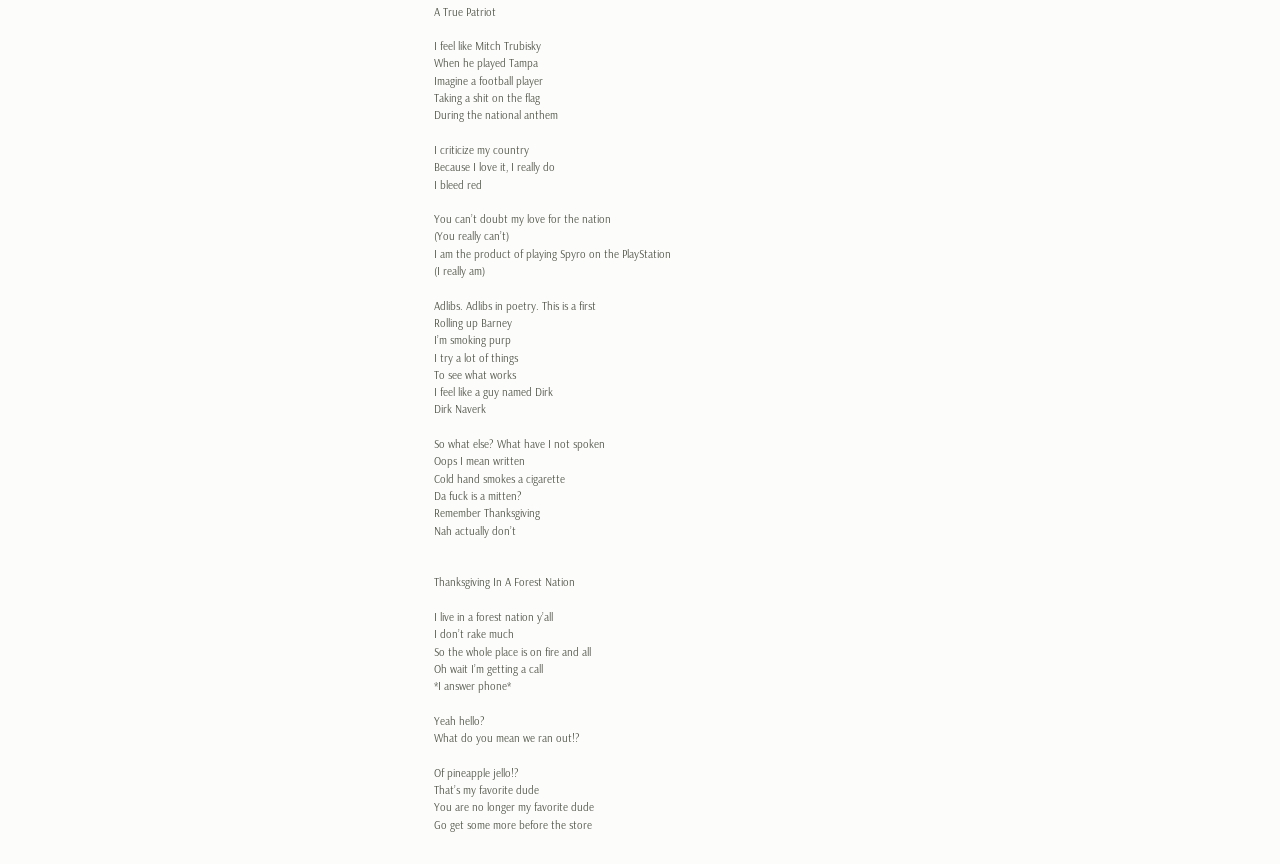A True Patriot

I feel like Mitch Trubisky
When he played Tampa
Imagine a football player
Taking a shit on the flag
During the national anthem

I criticize my country
Because I love it, I really do
I bleed red

You can’t doubt my love for the nation
(You really can’t)
I am the product of playing Spyro on the PlayStation
(I really am)

Adlibs. Adlibs in poetry. This is a first
Rolling up Barney
I’m smoking purp
I try a lot of things
To see what works
I feel like a guy named Dirk
Dirk Naverk

So what else? What have I not spoken
Oops I mean written
Cold hand smokes a cigarette
Da fuck is a mitten?
Remember Thanksgiving
Nah actually don’t


Thanksgiving In A Forest Nation

I live in a forest nation y’all
I don’t rake much
So the whole place is on fire and all
Oh wait I’m getting a call
*I answer phone*

Yeah hello?
What do you mean we ran out!?

Of pineapple jello!?
That’s my favorite dude
You are no longer my favorite dude
Go get some more before the store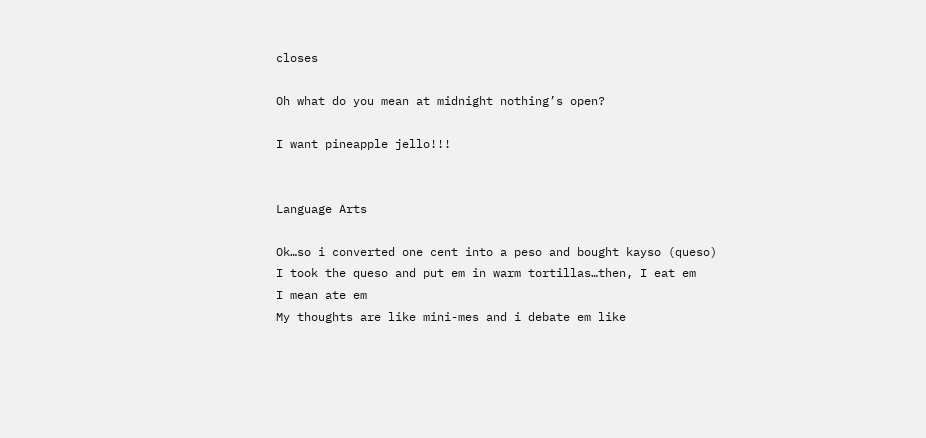closes

Oh what do you mean at midnight nothing’s open?

I want pineapple jello!!!


Language Arts

Ok…so i converted one cent into a peso and bought kayso (queso)
I took the queso and put em in warm tortillas…then, I eat em
I mean ate em
My thoughts are like mini-mes and i debate em like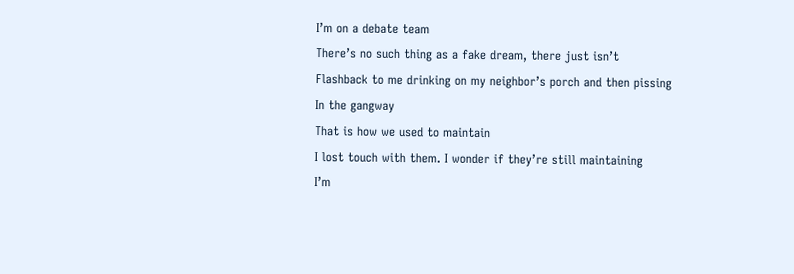I’m on a debate team
There’s no such thing as a fake dream, there just isn’t
Flashback to me drinking on my neighbor’s porch and then pissing
In the gangway
That is how we used to maintain
I lost touch with them. I wonder if they’re still maintaining
I’m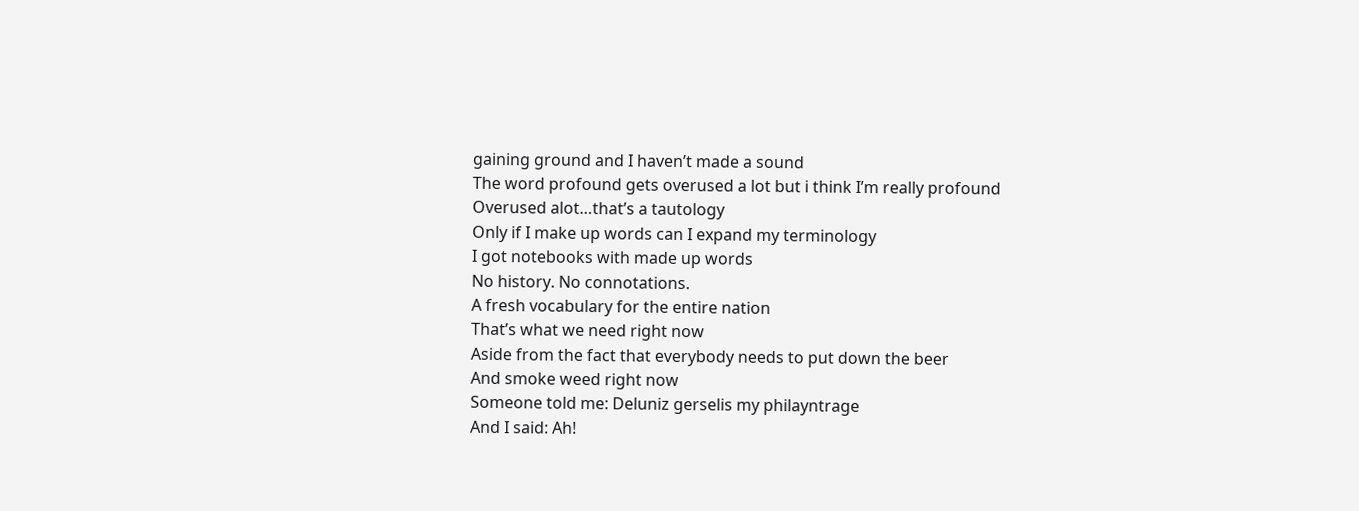gaining ground and I haven’t made a sound
The word profound gets overused a lot but i think I’m really profound
Overused alot…that’s a tautology
Only if I make up words can I expand my terminology
I got notebooks with made up words
No history. No connotations.
A fresh vocabulary for the entire nation
That’s what we need right now
Aside from the fact that everybody needs to put down the beer
And smoke weed right now
Someone told me: Deluniz gerselis my philayntrage
And I said: Ah!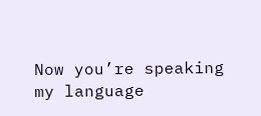Now you’re speaking my language